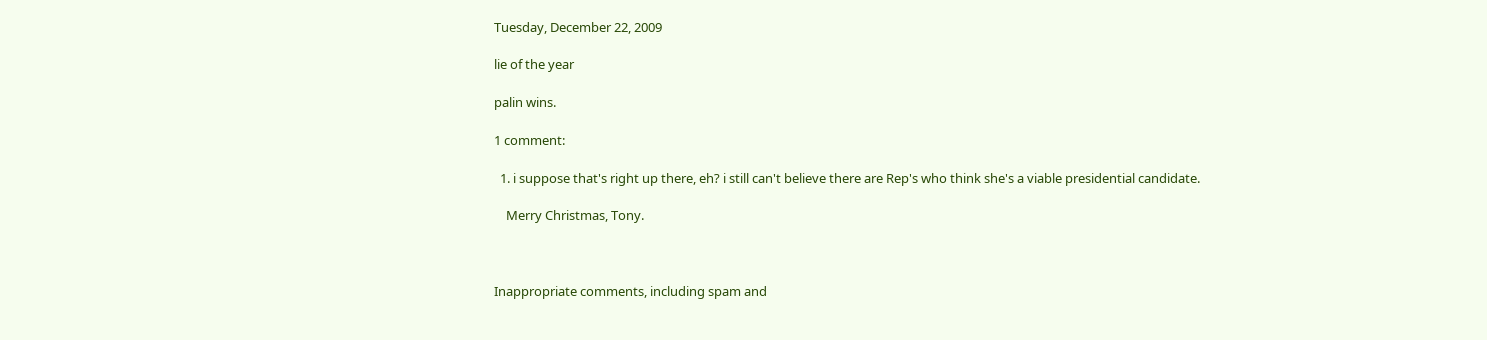Tuesday, December 22, 2009

lie of the year

palin wins.

1 comment:

  1. i suppose that's right up there, eh? i still can't believe there are Rep's who think she's a viable presidential candidate.

    Merry Christmas, Tony.



Inappropriate comments, including spam and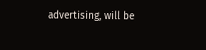advertising, will be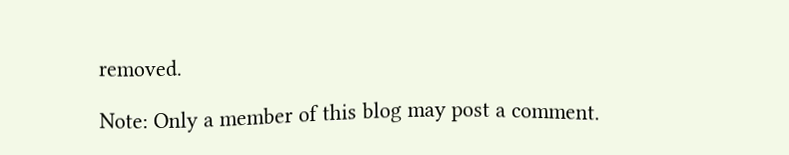removed.

Note: Only a member of this blog may post a comment.